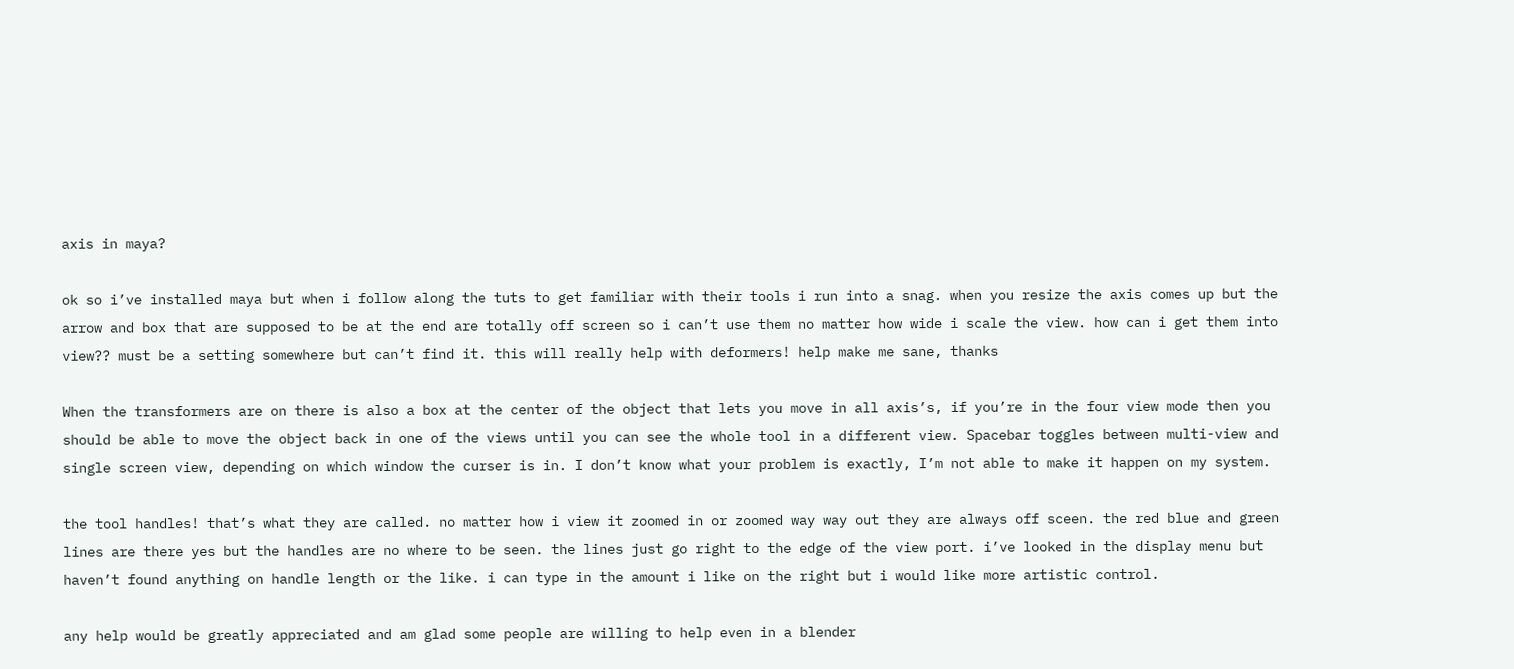axis in maya?

ok so i’ve installed maya but when i follow along the tuts to get familiar with their tools i run into a snag. when you resize the axis comes up but the arrow and box that are supposed to be at the end are totally off screen so i can’t use them no matter how wide i scale the view. how can i get them into view?? must be a setting somewhere but can’t find it. this will really help with deformers! help make me sane, thanks

When the transformers are on there is also a box at the center of the object that lets you move in all axis’s, if you’re in the four view mode then you should be able to move the object back in one of the views until you can see the whole tool in a different view. Spacebar toggles between multi-view and single screen view, depending on which window the curser is in. I don’t know what your problem is exactly, I’m not able to make it happen on my system.

the tool handles! that’s what they are called. no matter how i view it zoomed in or zoomed way way out they are always off sceen. the red blue and green lines are there yes but the handles are no where to be seen. the lines just go right to the edge of the view port. i’ve looked in the display menu but haven’t found anything on handle length or the like. i can type in the amount i like on the right but i would like more artistic control.

any help would be greatly appreciated and am glad some people are willing to help even in a blender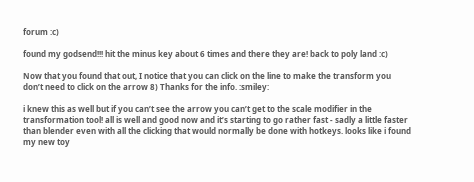forum :c)

found my godsend!!! hit the minus key about 6 times and there they are! back to poly land :c)

Now that you found that out, I notice that you can click on the line to make the transform you don’t need to click on the arrow 8) Thanks for the info. :smiley:

i knew this as well but if you can’t see the arrow you can’t get to the scale modifier in the transformation tool! all is well and good now and it’s starting to go rather fast - sadly a little faster than blender even with all the clicking that would normally be done with hotkeys. looks like i found my new toy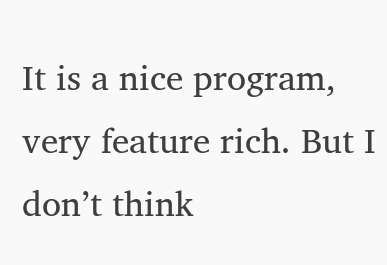It is a nice program, very feature rich. But I don’t think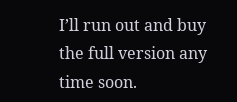I’ll run out and buy the full version any time soon.